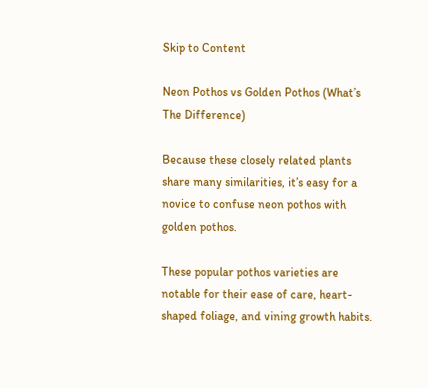Skip to Content

Neon Pothos vs Golden Pothos (What’s The Difference)

Because these closely related plants share many similarities, it’s easy for a novice to confuse neon pothos with golden pothos.

These popular pothos varieties are notable for their ease of care, heart-shaped foliage, and vining growth habits.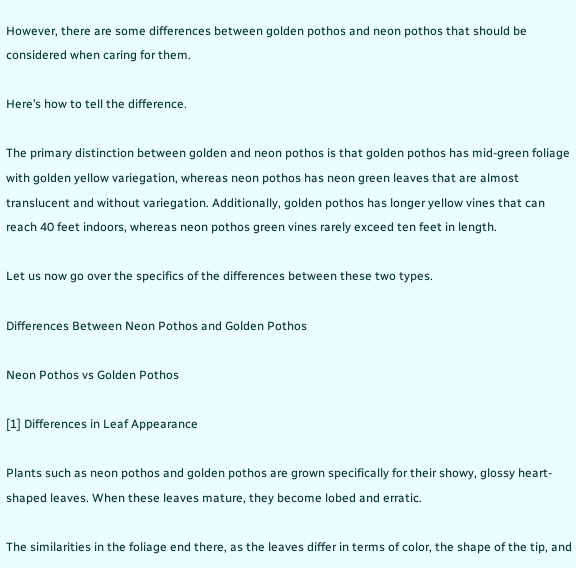However, there are some differences between golden pothos and neon pothos that should be considered when caring for them.

Here’s how to tell the difference.

The primary distinction between golden and neon pothos is that golden pothos has mid-green foliage with golden yellow variegation, whereas neon pothos has neon green leaves that are almost translucent and without variegation. Additionally, golden pothos has longer yellow vines that can reach 40 feet indoors, whereas neon pothos green vines rarely exceed ten feet in length.

Let us now go over the specifics of the differences between these two types.

Differences Between Neon Pothos and Golden Pothos

Neon Pothos vs Golden Pothos

[1] Differences in Leaf Appearance

Plants such as neon pothos and golden pothos are grown specifically for their showy, glossy heart-shaped leaves. When these leaves mature, they become lobed and erratic.

The similarities in the foliage end there, as the leaves differ in terms of color, the shape of the tip, and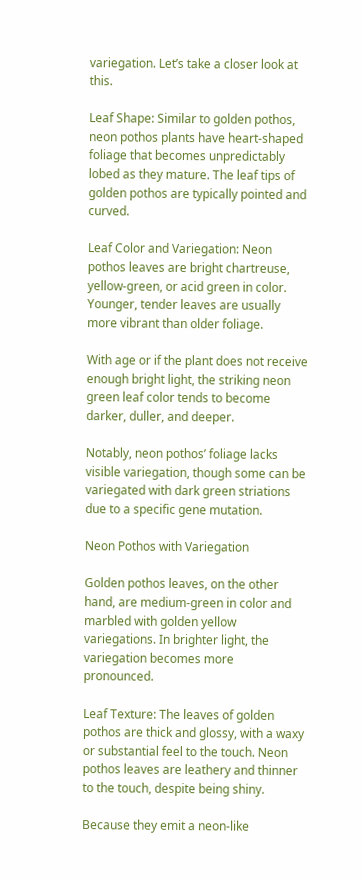variegation. Let’s take a closer look at this.

Leaf Shape: Similar to golden pothos, neon pothos plants have heart-shaped foliage that becomes unpredictably lobed as they mature. The leaf tips of golden pothos are typically pointed and curved.

Leaf Color and Variegation: Neon pothos leaves are bright chartreuse, yellow-green, or acid green in color. Younger, tender leaves are usually more vibrant than older foliage.

With age or if the plant does not receive enough bright light, the striking neon green leaf color tends to become darker, duller, and deeper.

Notably, neon pothos’ foliage lacks visible variegation, though some can be variegated with dark green striations due to a specific gene mutation.

Neon Pothos with Variegation

Golden pothos leaves, on the other hand, are medium-green in color and marbled with golden yellow variegations. In brighter light, the variegation becomes more pronounced.

Leaf Texture: The leaves of golden pothos are thick and glossy, with a waxy or substantial feel to the touch. Neon pothos leaves are leathery and thinner to the touch, despite being shiny.

Because they emit a neon-like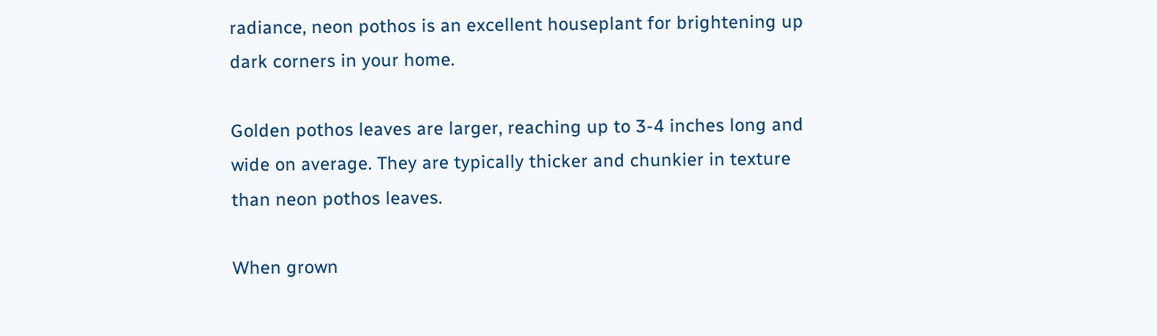radiance, neon pothos is an excellent houseplant for brightening up dark corners in your home.

Golden pothos leaves are larger, reaching up to 3-4 inches long and wide on average. They are typically thicker and chunkier in texture than neon pothos leaves.

When grown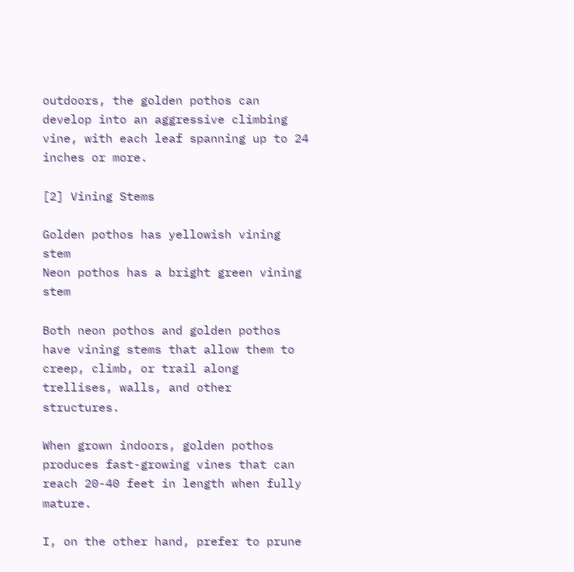outdoors, the golden pothos can develop into an aggressive climbing vine, with each leaf spanning up to 24 inches or more.

[2] Vining Stems

Golden pothos has yellowish vining stem
Neon pothos has a bright green vining stem

Both neon pothos and golden pothos have vining stems that allow them to creep, climb, or trail along trellises, walls, and other structures.

When grown indoors, golden pothos produces fast-growing vines that can reach 20-40 feet in length when fully mature.

I, on the other hand, prefer to prune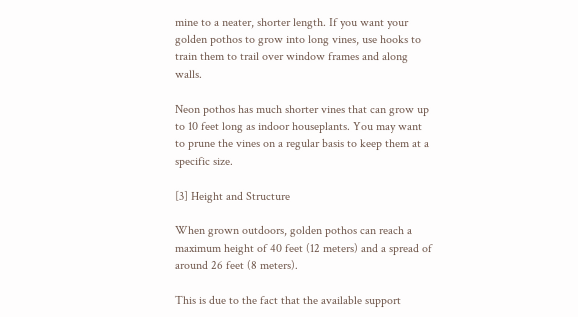mine to a neater, shorter length. If you want your golden pothos to grow into long vines, use hooks to train them to trail over window frames and along walls.

Neon pothos has much shorter vines that can grow up to 10 feet long as indoor houseplants. You may want to prune the vines on a regular basis to keep them at a specific size.

[3] Height and Structure

When grown outdoors, golden pothos can reach a maximum height of 40 feet (12 meters) and a spread of around 26 feet (8 meters).

This is due to the fact that the available support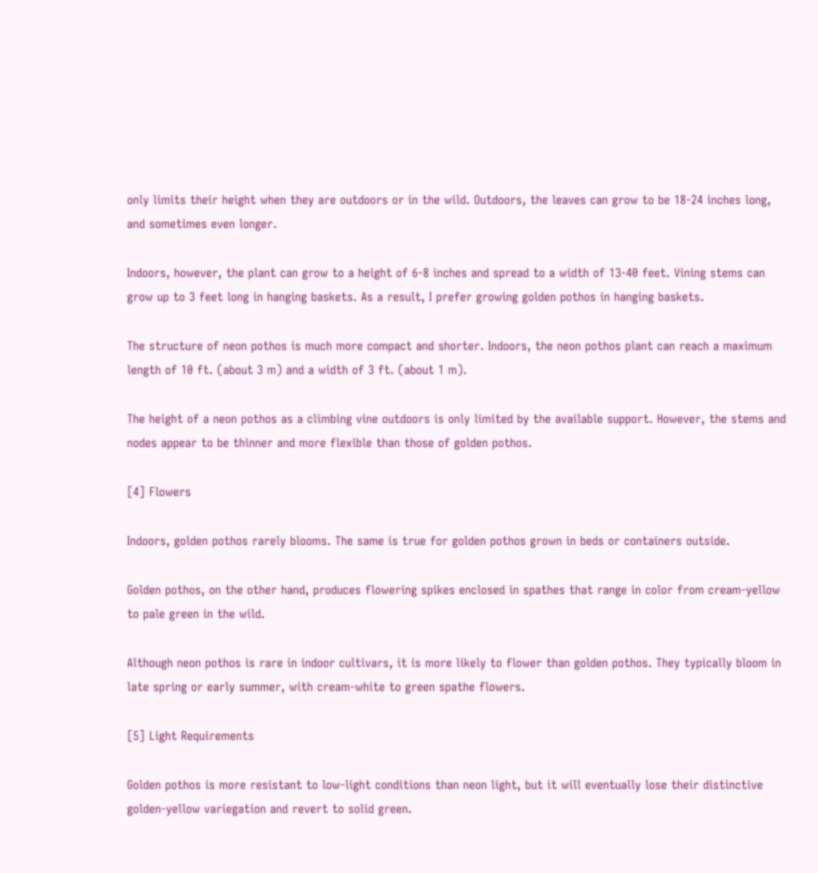only limits their height when they are outdoors or in the wild. Outdoors, the leaves can grow to be 18-24 inches long, and sometimes even longer.

Indoors, however, the plant can grow to a height of 6-8 inches and spread to a width of 13-40 feet. Vining stems can grow up to 3 feet long in hanging baskets. As a result, I prefer growing golden pothos in hanging baskets.

The structure of neon pothos is much more compact and shorter. Indoors, the neon pothos plant can reach a maximum length of 10 ft. (about 3 m) and a width of 3 ft. (about 1 m).

The height of a neon pothos as a climbing vine outdoors is only limited by the available support. However, the stems and nodes appear to be thinner and more flexible than those of golden pothos.

[4] Flowers

Indoors, golden pothos rarely blooms. The same is true for golden pothos grown in beds or containers outside.

Golden pothos, on the other hand, produces flowering spikes enclosed in spathes that range in color from cream-yellow to pale green in the wild.

Although neon pothos is rare in indoor cultivars, it is more likely to flower than golden pothos. They typically bloom in late spring or early summer, with cream-white to green spathe flowers.

[5] Light Requirements

Golden pothos is more resistant to low-light conditions than neon light, but it will eventually lose their distinctive golden-yellow variegation and revert to solid green.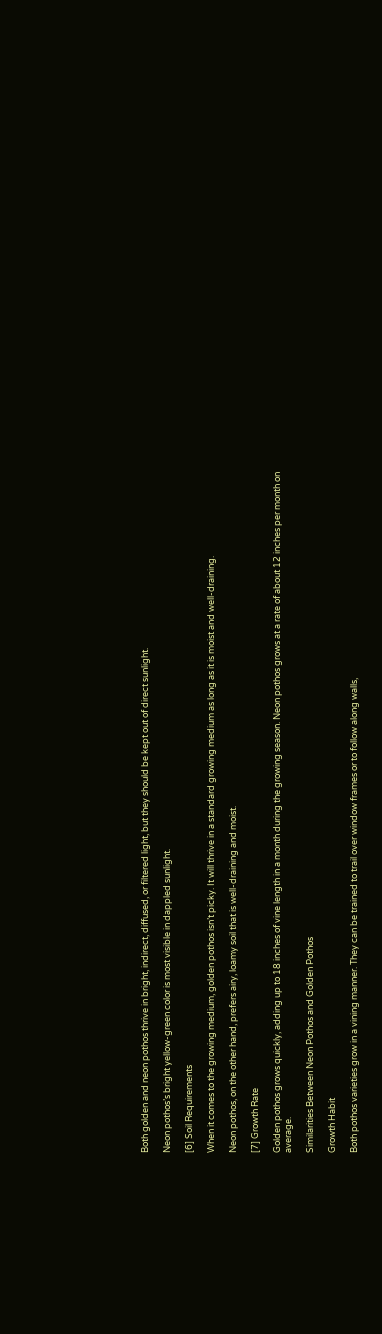Both golden and neon pothos thrive in bright, indirect, diffused, or filtered light, but they should be kept out of direct sunlight.

Neon pothos’s bright yellow-green color is most visible in dappled sunlight.

[6] Soil Requirements

When it comes to the growing medium, golden pothos isn’t picky. It will thrive in a standard growing medium as long as it is moist and well-draining.

Neon pothos, on the other hand, prefers airy, loamy soil that is well-draining and moist.

[7] Growth Rate

Golden pothos grows quickly, adding up to 18 inches of vine length in a month during the growing season. Neon pothos grows at a rate of about 12 inches per month on average.

Similarities Between Neon Pothos and Golden Pothos

Growth Habit

Both pothos varieties grow in a vining manner. They can be trained to trail over window frames or to follow along walls,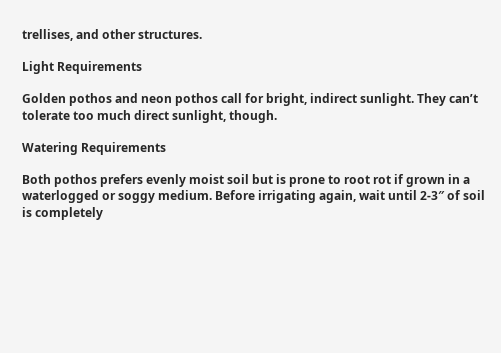trellises, and other structures.

Light Requirements

Golden pothos and neon pothos call for bright, indirect sunlight. They can’t tolerate too much direct sunlight, though.

Watering Requirements

Both pothos prefers evenly moist soil but is prone to root rot if grown in a waterlogged or soggy medium. Before irrigating again, wait until 2-3″ of soil is completely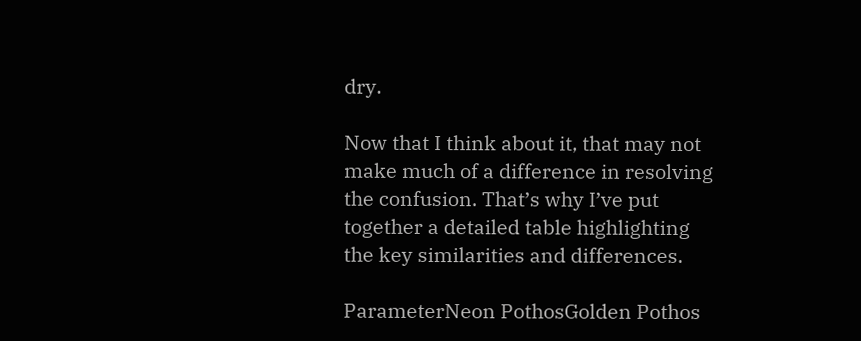dry.

Now that I think about it, that may not make much of a difference in resolving the confusion. That’s why I’ve put together a detailed table highlighting the key similarities and differences.

ParameterNeon PothosGolden Pothos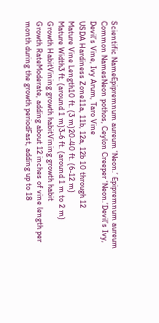Scientific NameEpipremnum aureum ‘Neon.’ Epipremnum aureum
Common NamesNeon pothos, Ceylon Creeper ‘Neon.’Devil’s Ivy, Devil’s Vine, Ivy Arum, Taro Vine
USDA Hardiness Zone11a, 11b, 12a, 12b 10 through 12
Mature Vine Length10 ft. (3 m)20-40 ft. (6-12 m)
Mature Width3 ft. (around 1 m)3-6 ft. (around 1 m to 2 m)
Growth HabitVining growth habitVining growth habit
Growth RateModerate, adding about 12 inches of vine length per month during the growth periodFast, adding up to 18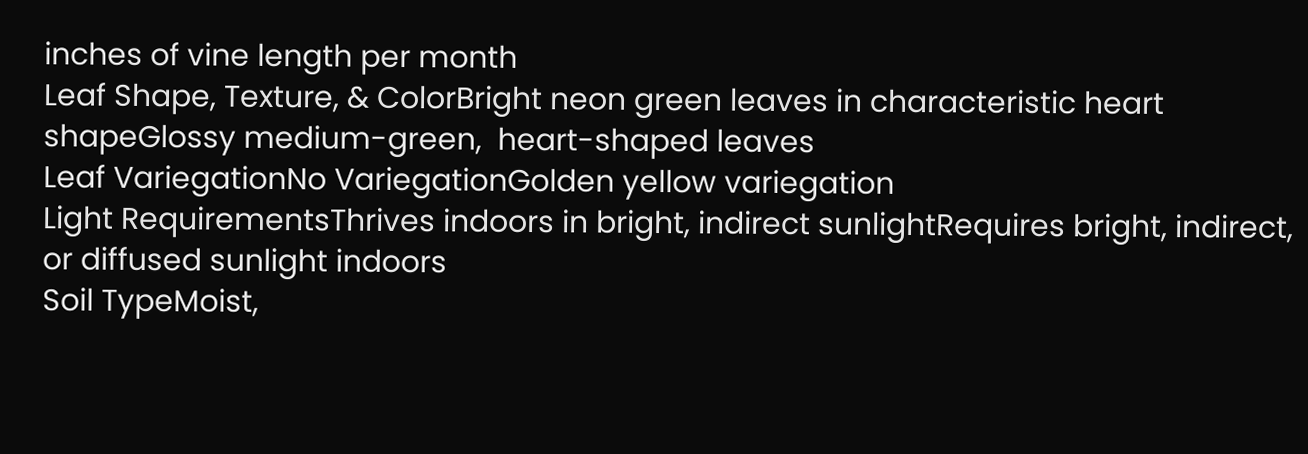inches of vine length per month
Leaf Shape, Texture, & ColorBright neon green leaves in characteristic heart shapeGlossy medium-green,  heart-shaped leaves
Leaf VariegationNo VariegationGolden yellow variegation
Light RequirementsThrives indoors in bright, indirect sunlightRequires bright, indirect, or diffused sunlight indoors
Soil TypeMoist,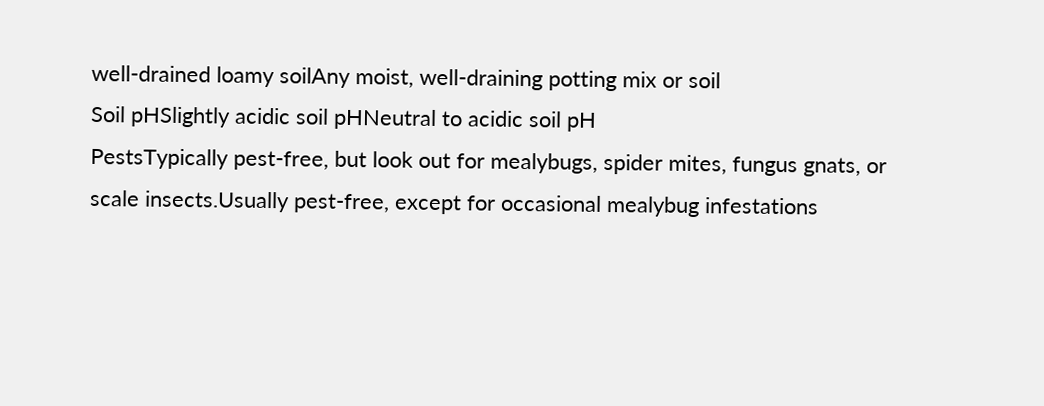well-drained loamy soilAny moist, well-draining potting mix or soil
Soil pHSlightly acidic soil pHNeutral to acidic soil pH
PestsTypically pest-free, but look out for mealybugs, spider mites, fungus gnats, or scale insects.Usually pest-free, except for occasional mealybug infestations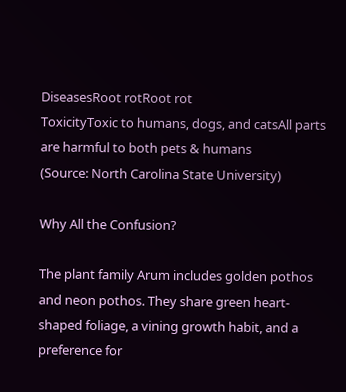DiseasesRoot rotRoot rot
ToxicityToxic to humans, dogs, and catsAll parts are harmful to both pets & humans
(Source: North Carolina State University)

Why All the Confusion?

The plant family Arum includes golden pothos and neon pothos. They share green heart-shaped foliage, a vining growth habit, and a preference for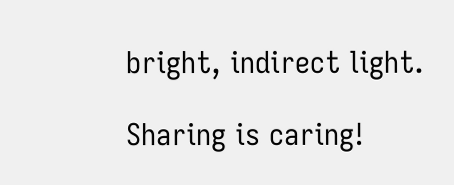bright, indirect light.

Sharing is caring!